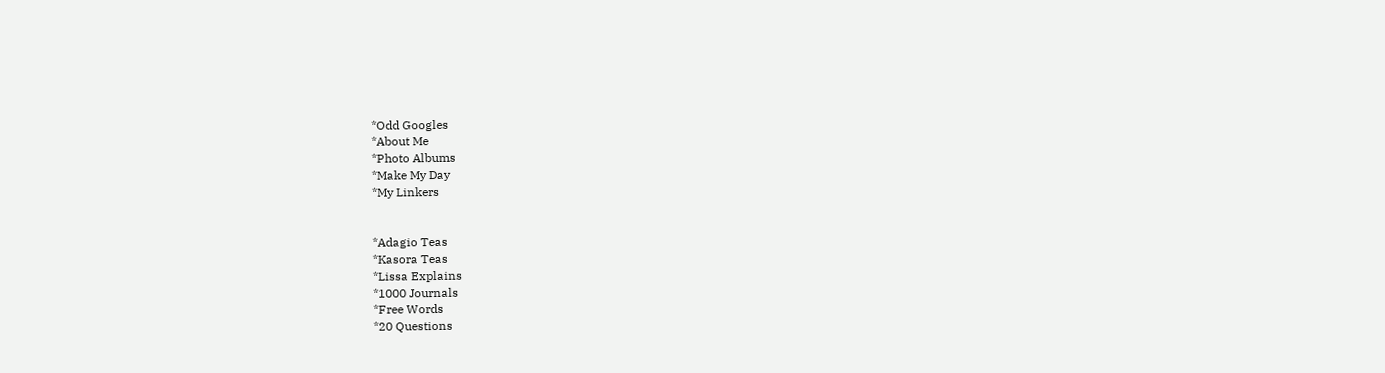*Odd Googles
*About Me
*Photo Albums
*Make My Day
*My Linkers


*Adagio Teas
*Kasora Teas
*Lissa Explains
*1000 Journals
*Free Words
*20 Questions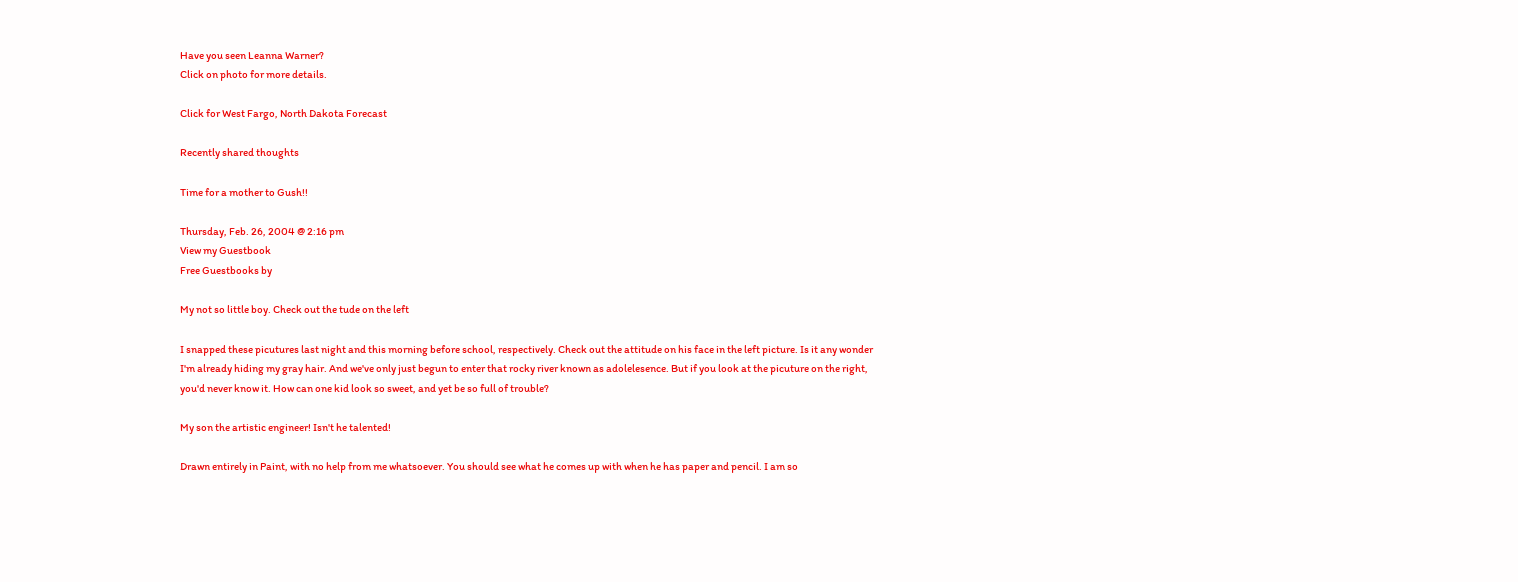Have you seen Leanna Warner?
Click on photo for more details.

Click for West Fargo, North Dakota Forecast

Recently shared thoughts

Time for a mother to Gush!!

Thursday, Feb. 26, 2004 @ 2:16 pm
View my Guestbook
Free Guestbooks by

My not so little boy. Check out the tude on the left

I snapped these picutures last night and this morning before school, respectively. Check out the attitude on his face in the left picture. Is it any wonder I'm already hiding my gray hair. And we've only just begun to enter that rocky river known as adolelesence. But if you look at the picuture on the right, you'd never know it. How can one kid look so sweet, and yet be so full of trouble?

My son the artistic engineer! Isn't he talented!

Drawn entirely in Paint, with no help from me whatsoever. You should see what he comes up with when he has paper and pencil. I am so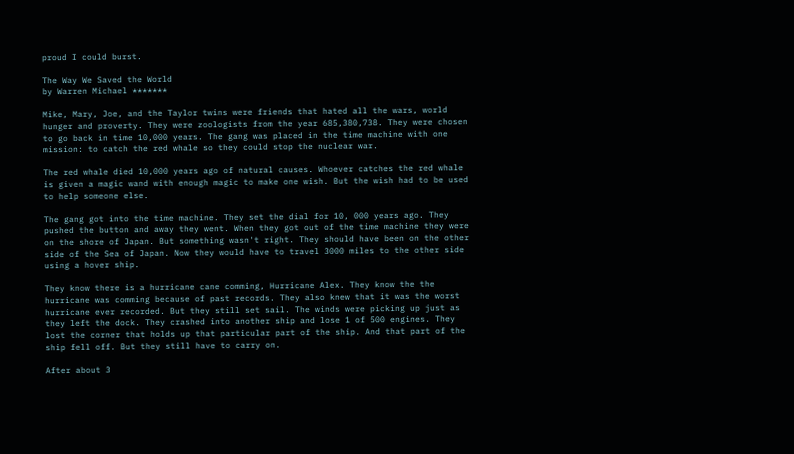proud I could burst.

The Way We Saved the World
by Warren Michael *******

Mike, Mary, Joe, and the Taylor twins were friends that hated all the wars, world hunger and proverty. They were zoologists from the year 685,380,738. They were chosen to go back in time 10,000 years. The gang was placed in the time machine with one mission: to catch the red whale so they could stop the nuclear war.

The red whale died 10,000 years ago of natural causes. Whoever catches the red whale is given a magic wand with enough magic to make one wish. But the wish had to be used to help someone else.

The gang got into the time machine. They set the dial for 10, 000 years ago. They pushed the button and away they went. When they got out of the time machine they were on the shore of Japan. But something wasn't right. They should have been on the other side of the Sea of Japan. Now they would have to travel 3000 miles to the other side using a hover ship.

They know there is a hurricane cane comming, Hurricane Alex. They know the the hurricane was comming because of past records. They also knew that it was the worst hurricane ever recorded. But they still set sail. The winds were picking up just as they left the dock. They crashed into another ship and lose 1 of 500 engines. They lost the corner that holds up that particular part of the ship. And that part of the ship fell off. But they still have to carry on.

After about 3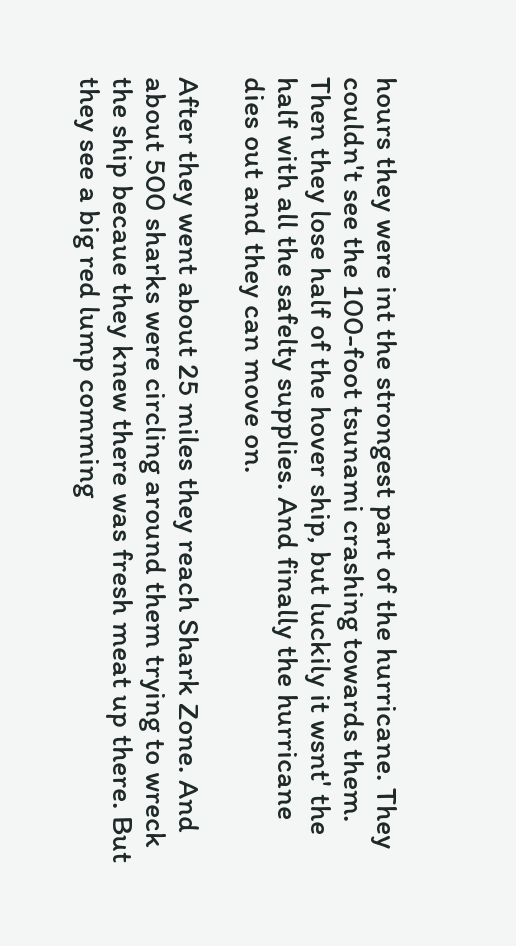hours they were int the strongest part of the hurricane. They couldn't see the 100-foot tsunami crashing towards them. Then they lose half of the hover ship, but luckily it wsnt' the half with all the safelty supplies. And finally the hurricane dies out and they can move on.

After they went about 25 miles they reach Shark Zone. And about 500 sharks were circling around them trying to wreck the ship becaue they knew there was fresh meat up there. But they see a big red lump comming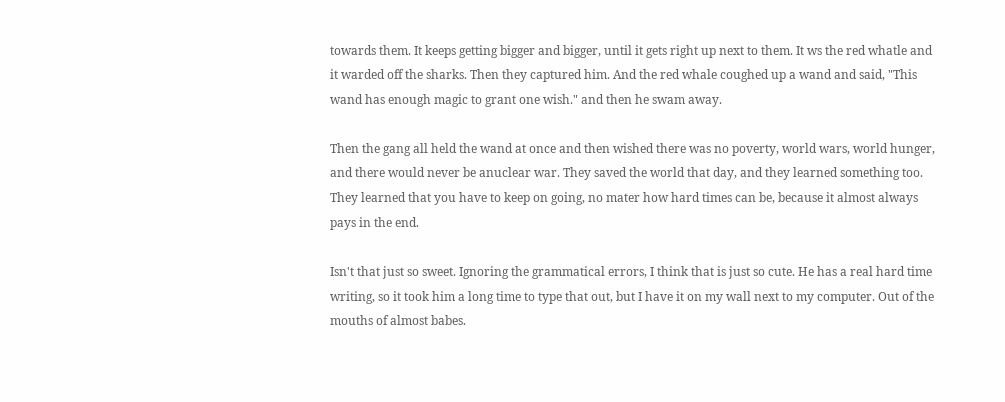towards them. It keeps getting bigger and bigger, until it gets right up next to them. It ws the red whatle and it warded off the sharks. Then they captured him. And the red whale coughed up a wand and said, "This wand has enough magic to grant one wish." and then he swam away.

Then the gang all held the wand at once and then wished there was no poverty, world wars, world hunger, and there would never be anuclear war. They saved the world that day, and they learned something too. They learned that you have to keep on going, no mater how hard times can be, because it almost always pays in the end.

Isn't that just so sweet. Ignoring the grammatical errors, I think that is just so cute. He has a real hard time writing, so it took him a long time to type that out, but I have it on my wall next to my computer. Out of the mouths of almost babes.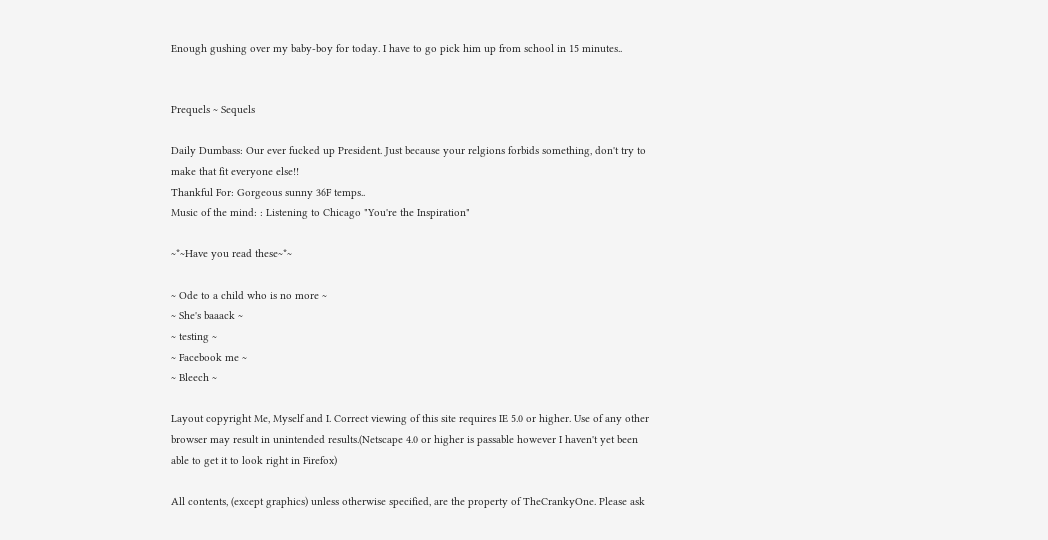Enough gushing over my baby-boy for today. I have to go pick him up from school in 15 minutes..


Prequels ~ Sequels

Daily Dumbass: Our ever fucked up President. Just because your relgions forbids something, don't try to make that fit everyone else!!
Thankful For: Gorgeous sunny 36F temps..
Music of the mind: : Listening to Chicago "You're the Inspiration"

~*~Have you read these~*~

~ Ode to a child who is no more ~
~ She's baaack ~
~ testing ~
~ Facebook me ~
~ Bleech ~

Layout copyright Me, Myself and I. Correct viewing of this site requires IE 5.0 or higher. Use of any other browser may result in unintended results.(Netscape 4.0 or higher is passable however I haven't yet been able to get it to look right in Firefox)

All contents, (except graphics) unless otherwise specified, are the property of TheCrankyOne. Please ask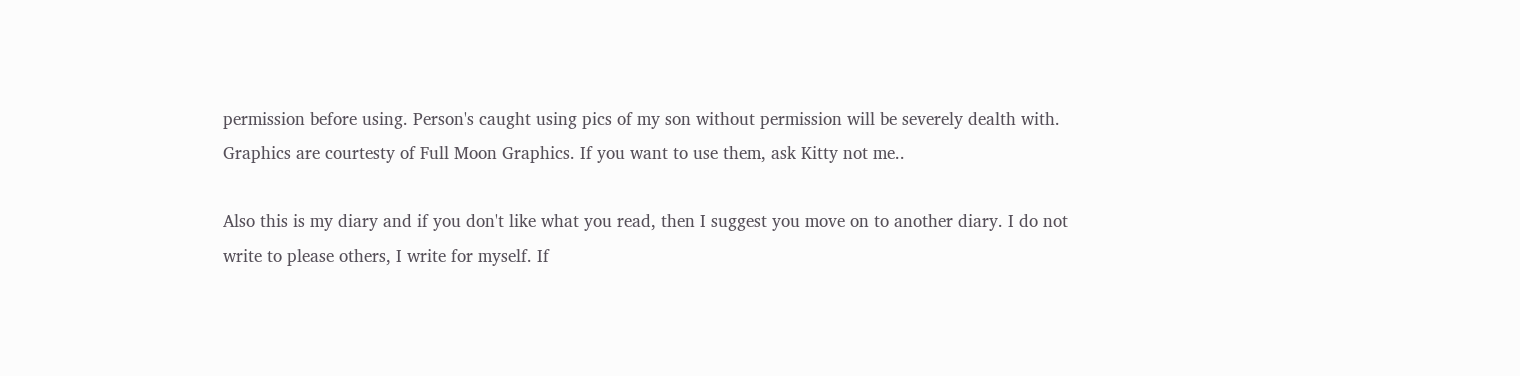permission before using. Person's caught using pics of my son without permission will be severely dealth with. Graphics are courtesty of Full Moon Graphics. If you want to use them, ask Kitty not me..

Also this is my diary and if you don't like what you read, then I suggest you move on to another diary. I do not write to please others, I write for myself. If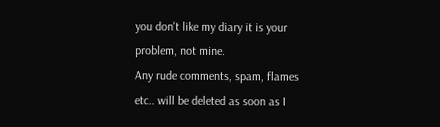you don't like my diary it is your problem, not mine.
Any rude comments, spam, flames etc.. will be deleted as soon as I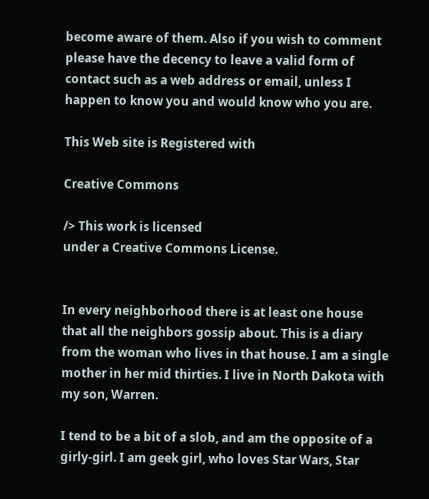become aware of them. Also if you wish to comment please have the decency to leave a valid form of contact such as a web address or email, unless I happen to know you and would know who you are.

This Web site is Registered with

Creative Commons

/> This work is licensed
under a Creative Commons License.


In every neighborhood there is at least one house that all the neighbors gossip about. This is a diary from the woman who lives in that house. I am a single mother in her mid thirties. I live in North Dakota with my son, Warren.

I tend to be a bit of a slob, and am the opposite of a girly-girl. I am geek girl, who loves Star Wars, Star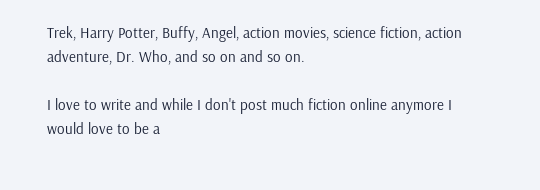Trek, Harry Potter, Buffy, Angel, action movies, science fiction, action adventure, Dr. Who, and so on and so on.

I love to write and while I don't post much fiction online anymore I would love to be a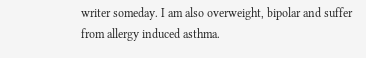writer someday. I am also overweight, bipolar and suffer from allergy induced asthma.